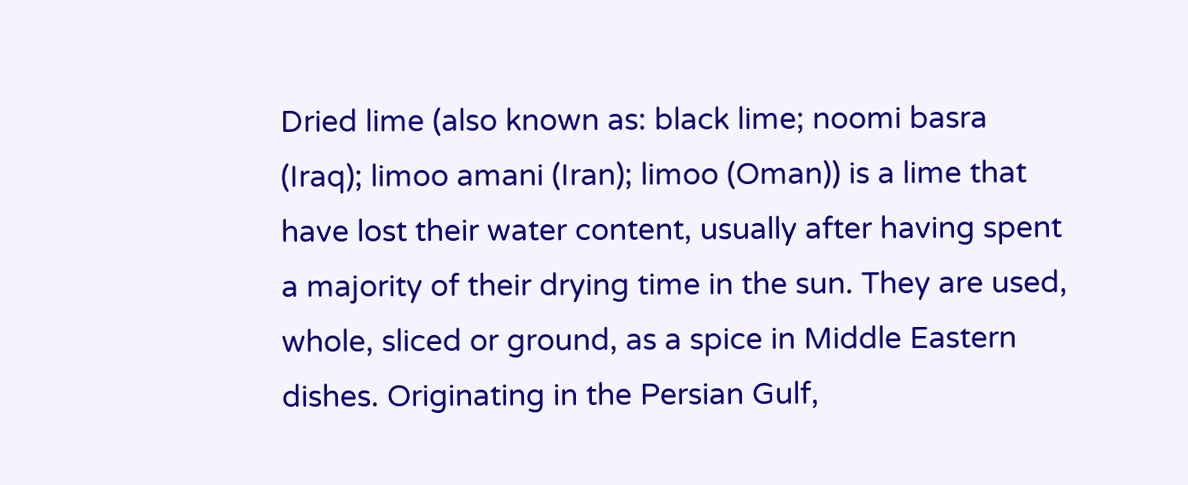Dried lime (also known as: black lime; noomi basra (Iraq); limoo amani (Iran); limoo (Oman)) is a lime that have lost their water content, usually after having spent a majority of their drying time in the sun. They are used, whole, sliced or ground, as a spice in Middle Eastern dishes. Originating in the Persian Gulf,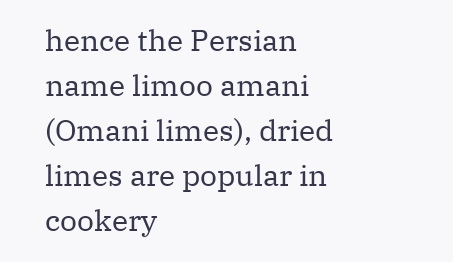hence the Persian name limoo amani (Omani limes), dried limes are popular in cookery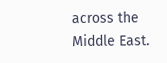across the Middle East.